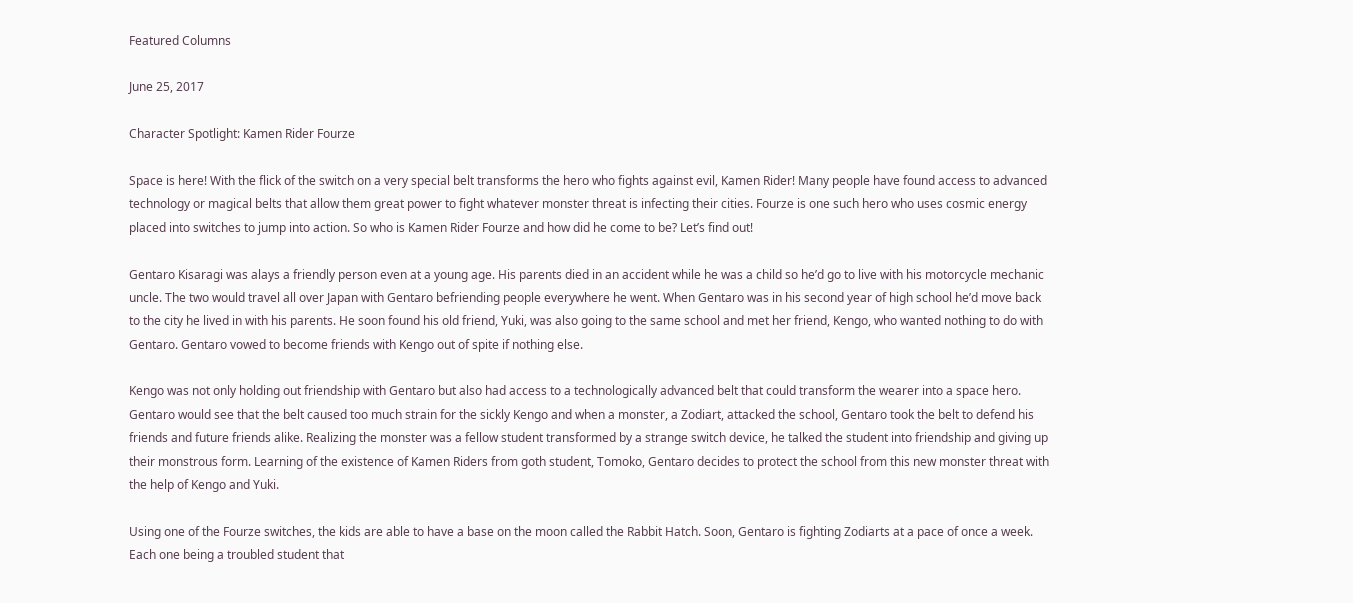Featured Columns

June 25, 2017

Character Spotlight: Kamen Rider Fourze

Space is here! With the flick of the switch on a very special belt transforms the hero who fights against evil, Kamen Rider! Many people have found access to advanced technology or magical belts that allow them great power to fight whatever monster threat is infecting their cities. Fourze is one such hero who uses cosmic energy placed into switches to jump into action. So who is Kamen Rider Fourze and how did he come to be? Let’s find out!

Gentaro Kisaragi was alays a friendly person even at a young age. His parents died in an accident while he was a child so he’d go to live with his motorcycle mechanic uncle. The two would travel all over Japan with Gentaro befriending people everywhere he went. When Gentaro was in his second year of high school he’d move back to the city he lived in with his parents. He soon found his old friend, Yuki, was also going to the same school and met her friend, Kengo, who wanted nothing to do with Gentaro. Gentaro vowed to become friends with Kengo out of spite if nothing else.

Kengo was not only holding out friendship with Gentaro but also had access to a technologically advanced belt that could transform the wearer into a space hero. Gentaro would see that the belt caused too much strain for the sickly Kengo and when a monster, a Zodiart, attacked the school, Gentaro took the belt to defend his friends and future friends alike. Realizing the monster was a fellow student transformed by a strange switch device, he talked the student into friendship and giving up their monstrous form. Learning of the existence of Kamen Riders from goth student, Tomoko, Gentaro decides to protect the school from this new monster threat with the help of Kengo and Yuki.

Using one of the Fourze switches, the kids are able to have a base on the moon called the Rabbit Hatch. Soon, Gentaro is fighting Zodiarts at a pace of once a week. Each one being a troubled student that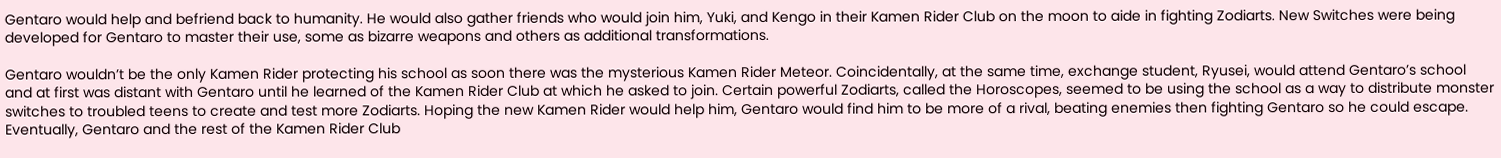Gentaro would help and befriend back to humanity. He would also gather friends who would join him, Yuki, and Kengo in their Kamen Rider Club on the moon to aide in fighting Zodiarts. New Switches were being developed for Gentaro to master their use, some as bizarre weapons and others as additional transformations.

Gentaro wouldn’t be the only Kamen Rider protecting his school as soon there was the mysterious Kamen Rider Meteor. Coincidentally, at the same time, exchange student, Ryusei, would attend Gentaro’s school and at first was distant with Gentaro until he learned of the Kamen Rider Club at which he asked to join. Certain powerful Zodiarts, called the Horoscopes, seemed to be using the school as a way to distribute monster switches to troubled teens to create and test more Zodiarts. Hoping the new Kamen Rider would help him, Gentaro would find him to be more of a rival, beating enemies then fighting Gentaro so he could escape. Eventually, Gentaro and the rest of the Kamen Rider Club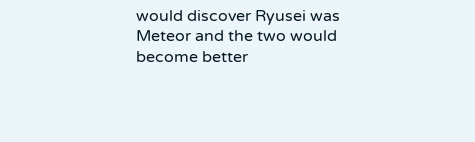would discover Ryusei was Meteor and the two would become better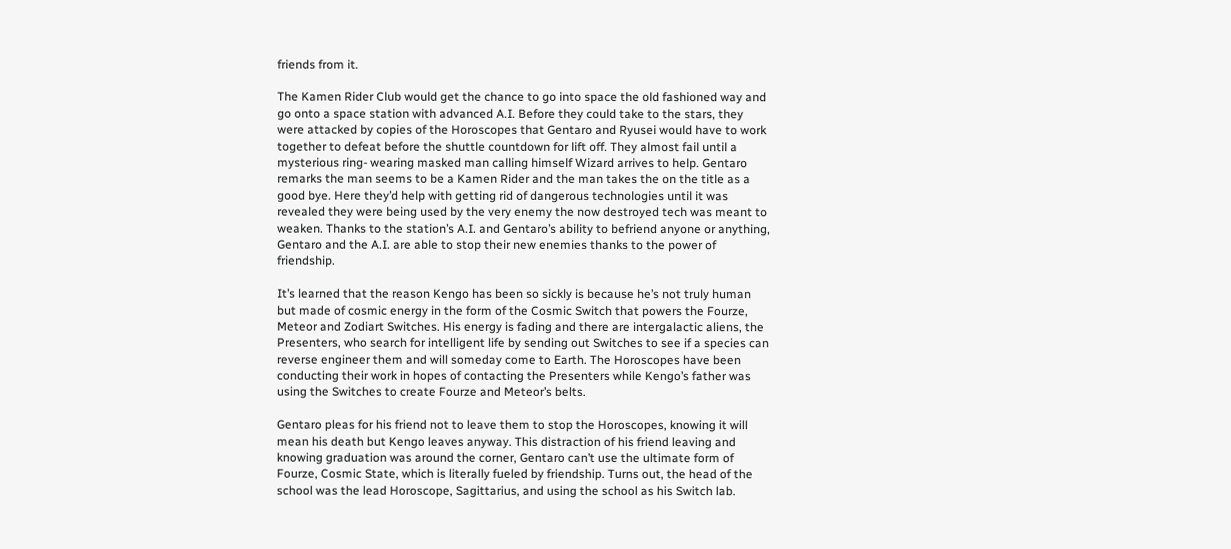friends from it.

The Kamen Rider Club would get the chance to go into space the old fashioned way and go onto a space station with advanced A.I. Before they could take to the stars, they were attacked by copies of the Horoscopes that Gentaro and Ryusei would have to work together to defeat before the shuttle countdown for lift off. They almost fail until a mysterious ring- wearing masked man calling himself Wizard arrives to help. Gentaro remarks the man seems to be a Kamen Rider and the man takes the on the title as a good bye. Here they’d help with getting rid of dangerous technologies until it was revealed they were being used by the very enemy the now destroyed tech was meant to weaken. Thanks to the station’s A.I. and Gentaro’s ability to befriend anyone or anything, Gentaro and the A.I. are able to stop their new enemies thanks to the power of friendship.

It’s learned that the reason Kengo has been so sickly is because he’s not truly human but made of cosmic energy in the form of the Cosmic Switch that powers the Fourze, Meteor and Zodiart Switches. His energy is fading and there are intergalactic aliens, the Presenters, who search for intelligent life by sending out Switches to see if a species can reverse engineer them and will someday come to Earth. The Horoscopes have been conducting their work in hopes of contacting the Presenters while Kengo’s father was using the Switches to create Fourze and Meteor’s belts.

Gentaro pleas for his friend not to leave them to stop the Horoscopes, knowing it will mean his death but Kengo leaves anyway. This distraction of his friend leaving and knowing graduation was around the corner, Gentaro can’t use the ultimate form of Fourze, Cosmic State, which is literally fueled by friendship. Turns out, the head of the school was the lead Horoscope, Sagittarius, and using the school as his Switch lab.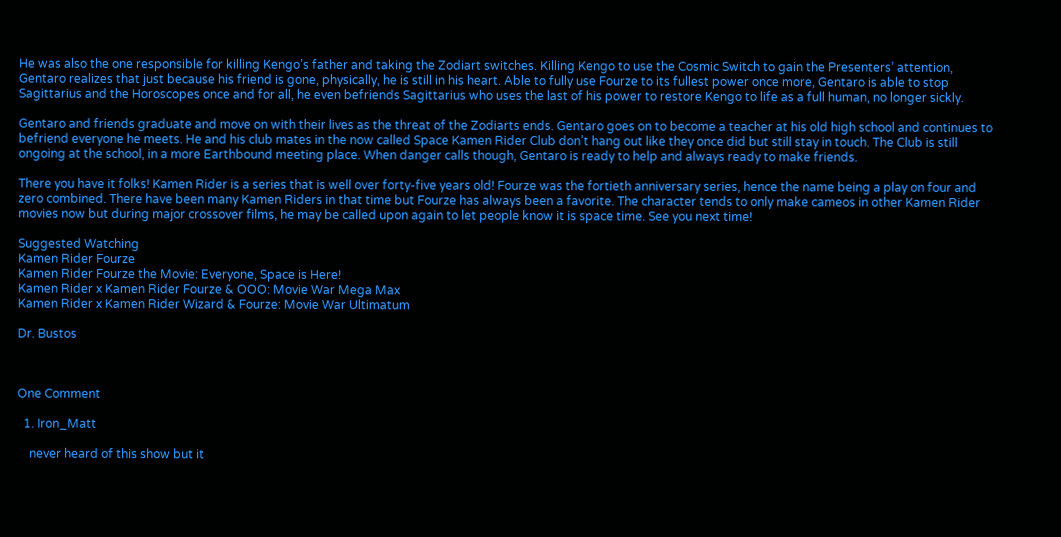He was also the one responsible for killing Kengo’s father and taking the Zodiart switches. Killing Kengo to use the Cosmic Switch to gain the Presenters’ attention, Gentaro realizes that just because his friend is gone, physically, he is still in his heart. Able to fully use Fourze to its fullest power once more, Gentaro is able to stop Sagittarius and the Horoscopes once and for all, he even befriends Sagittarius who uses the last of his power to restore Kengo to life as a full human, no longer sickly.

Gentaro and friends graduate and move on with their lives as the threat of the Zodiarts ends. Gentaro goes on to become a teacher at his old high school and continues to befriend everyone he meets. He and his club mates in the now called Space Kamen Rider Club don’t hang out like they once did but still stay in touch. The Club is still ongoing at the school, in a more Earthbound meeting place. When danger calls though, Gentaro is ready to help and always ready to make friends.

There you have it folks! Kamen Rider is a series that is well over forty-five years old! Fourze was the fortieth anniversary series, hence the name being a play on four and zero combined. There have been many Kamen Riders in that time but Fourze has always been a favorite. The character tends to only make cameos in other Kamen Rider movies now but during major crossover films, he may be called upon again to let people know it is space time. See you next time!

Suggested Watching
Kamen Rider Fourze
Kamen Rider Fourze the Movie: Everyone, Space is Here!
Kamen Rider x Kamen Rider Fourze & OOO: Movie War Mega Max
Kamen Rider x Kamen Rider Wizard & Fourze: Movie War Ultimatum

Dr. Bustos



One Comment

  1. Iron_Matt

    never heard of this show but it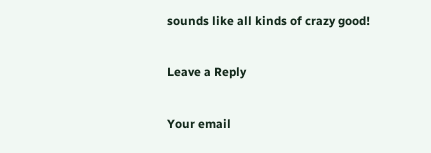sounds like all kinds of crazy good!

Leave a Reply

Your email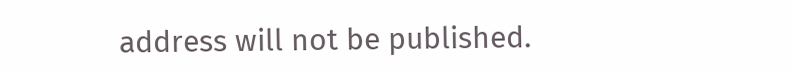address will not be published.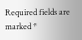Required fields are marked *